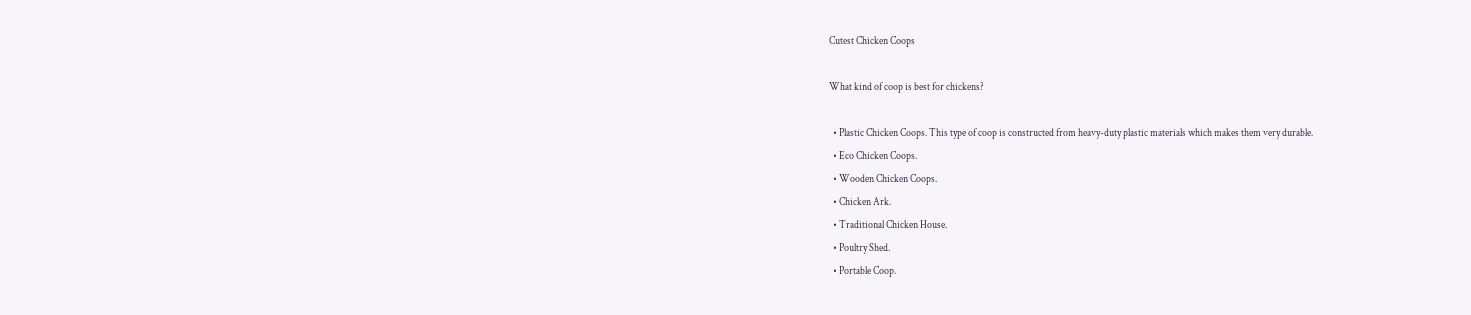Cutest Chicken Coops

What kind of coop is best for chickens?

  • Plastic Chicken Coops. This type of coop is constructed from heavy-duty plastic materials which makes them very durable.
  • Eco Chicken Coops.
  • Wooden Chicken Coops.
  • Chicken Ark.
  • Traditional Chicken House.
  • Poultry Shed.
  • Portable Coop.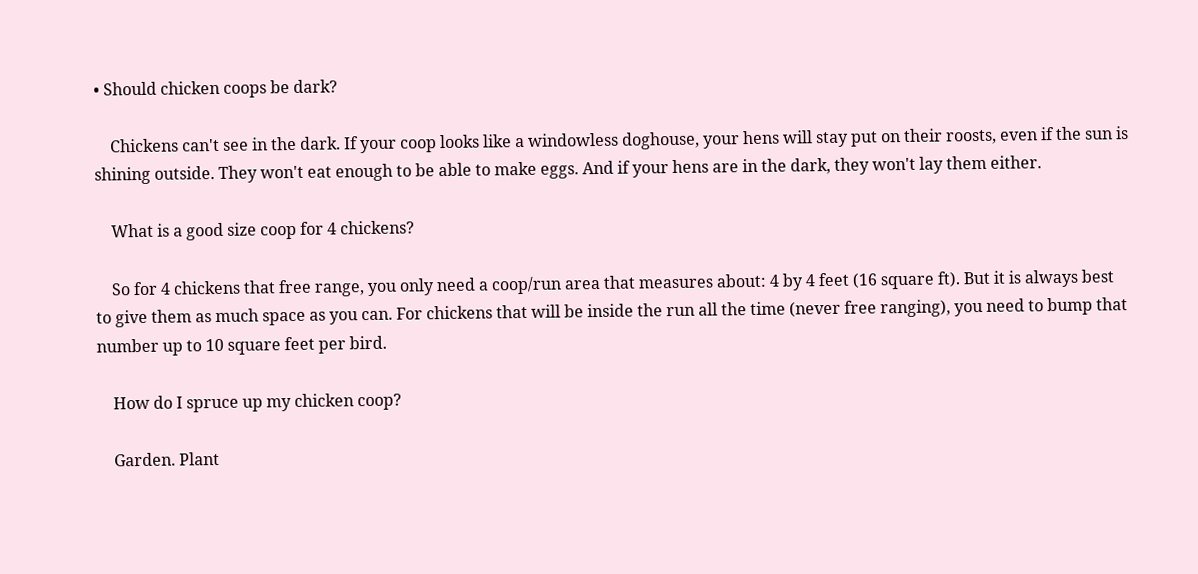• Should chicken coops be dark?

    Chickens can't see in the dark. If your coop looks like a windowless doghouse, your hens will stay put on their roosts, even if the sun is shining outside. They won't eat enough to be able to make eggs. And if your hens are in the dark, they won't lay them either.

    What is a good size coop for 4 chickens?

    So for 4 chickens that free range, you only need a coop/run area that measures about: 4 by 4 feet (16 square ft). But it is always best to give them as much space as you can. For chickens that will be inside the run all the time (never free ranging), you need to bump that number up to 10 square feet per bird.

    How do I spruce up my chicken coop?

    Garden. Plant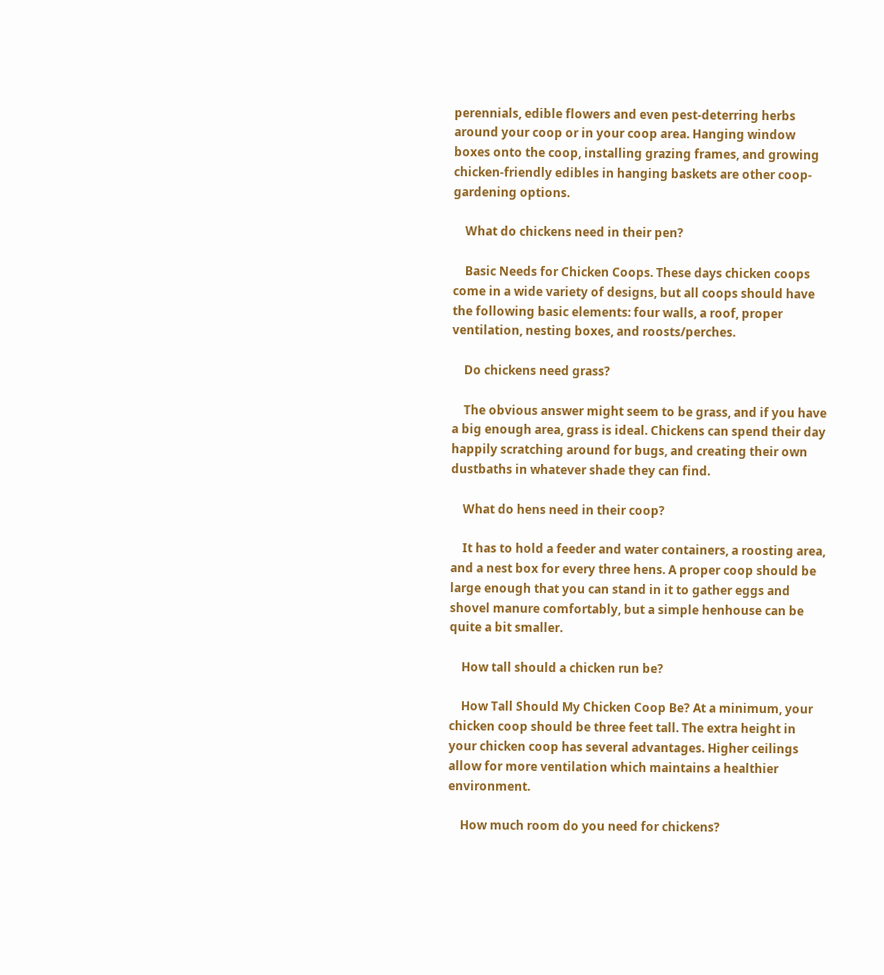perennials, edible flowers and even pest-deterring herbs around your coop or in your coop area. Hanging window boxes onto the coop, installing grazing frames, and growing chicken-friendly edibles in hanging baskets are other coop-gardening options.

    What do chickens need in their pen?

    Basic Needs for Chicken Coops. These days chicken coops come in a wide variety of designs, but all coops should have the following basic elements: four walls, a roof, proper ventilation, nesting boxes, and roosts/perches.

    Do chickens need grass?

    The obvious answer might seem to be grass, and if you have a big enough area, grass is ideal. Chickens can spend their day happily scratching around for bugs, and creating their own dustbaths in whatever shade they can find.

    What do hens need in their coop?

    It has to hold a feeder and water containers, a roosting area, and a nest box for every three hens. A proper coop should be large enough that you can stand in it to gather eggs and shovel manure comfortably, but a simple henhouse can be quite a bit smaller.

    How tall should a chicken run be?

    How Tall Should My Chicken Coop Be? At a minimum, your chicken coop should be three feet tall. The extra height in your chicken coop has several advantages. Higher ceilings allow for more ventilation which maintains a healthier environment.

    How much room do you need for chickens?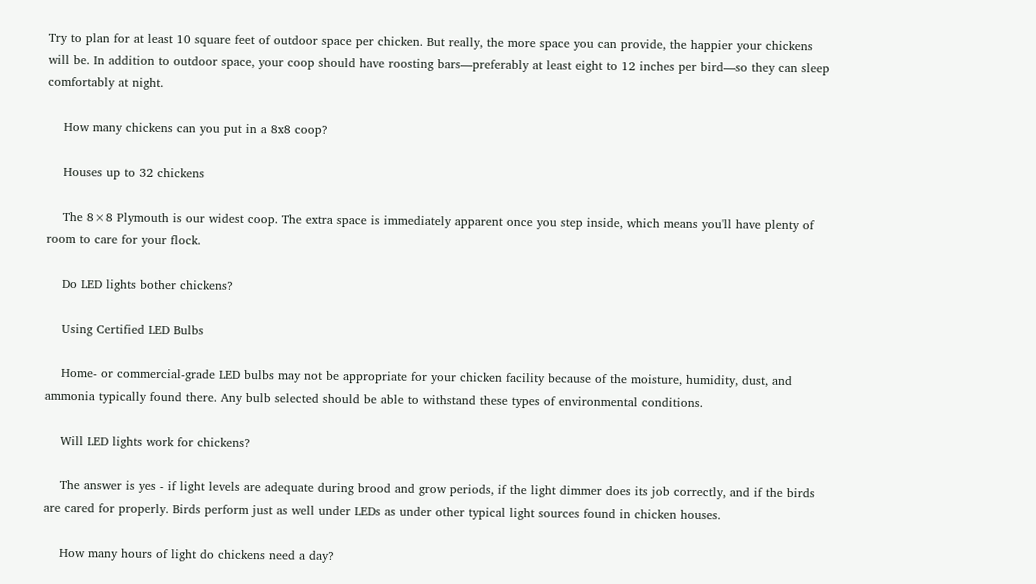Try to plan for at least 10 square feet of outdoor space per chicken. But really, the more space you can provide, the happier your chickens will be. In addition to outdoor space, your coop should have roosting bars—preferably at least eight to 12 inches per bird—so they can sleep comfortably at night.

    How many chickens can you put in a 8x8 coop?

    Houses up to 32 chickens

    The 8×8 Plymouth is our widest coop. The extra space is immediately apparent once you step inside, which means you'll have plenty of room to care for your flock.

    Do LED lights bother chickens?

    Using Certified LED Bulbs

    Home- or commercial-grade LED bulbs may not be appropriate for your chicken facility because of the moisture, humidity, dust, and ammonia typically found there. Any bulb selected should be able to withstand these types of environmental conditions.

    Will LED lights work for chickens?

    The answer is yes - if light levels are adequate during brood and grow periods, if the light dimmer does its job correctly, and if the birds are cared for properly. Birds perform just as well under LEDs as under other typical light sources found in chicken houses.

    How many hours of light do chickens need a day?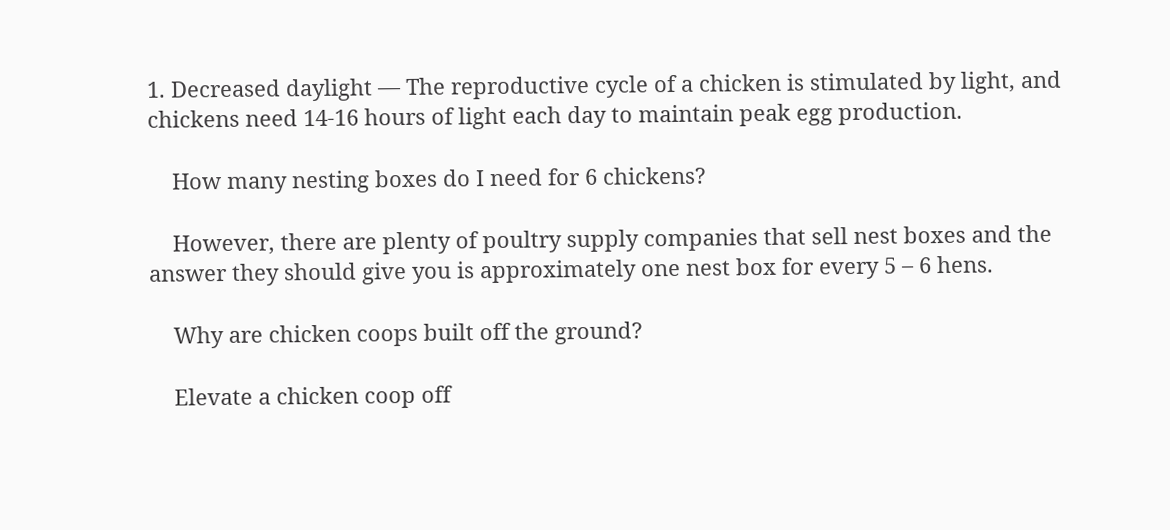1. Decreased daylight — The reproductive cycle of a chicken is stimulated by light, and chickens need 14-16 hours of light each day to maintain peak egg production.

    How many nesting boxes do I need for 6 chickens?

    However, there are plenty of poultry supply companies that sell nest boxes and the answer they should give you is approximately one nest box for every 5 – 6 hens.

    Why are chicken coops built off the ground?

    Elevate a chicken coop off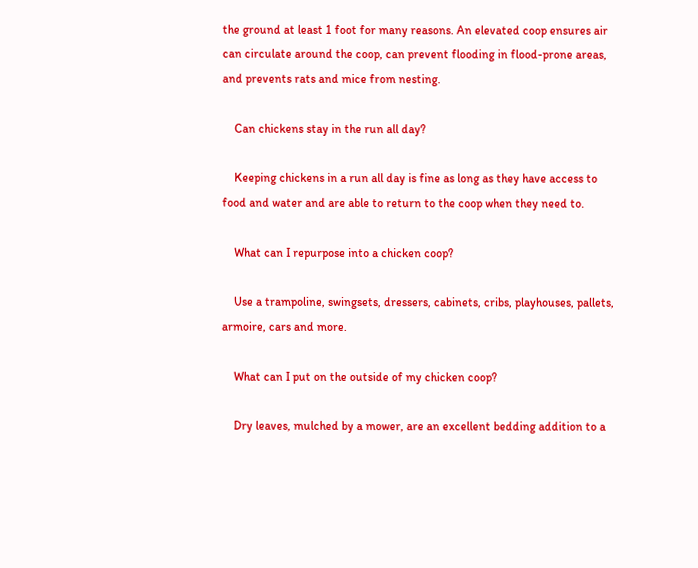the ground at least 1 foot for many reasons. An elevated coop ensures air can circulate around the coop, can prevent flooding in flood-prone areas, and prevents rats and mice from nesting.

    Can chickens stay in the run all day?

    Keeping chickens in a run all day is fine as long as they have access to food and water and are able to return to the coop when they need to.

    What can I repurpose into a chicken coop?

    Use a trampoline, swingsets, dressers, cabinets, cribs, playhouses, pallets, armoire, cars and more.

    What can I put on the outside of my chicken coop?

    Dry leaves, mulched by a mower, are an excellent bedding addition to a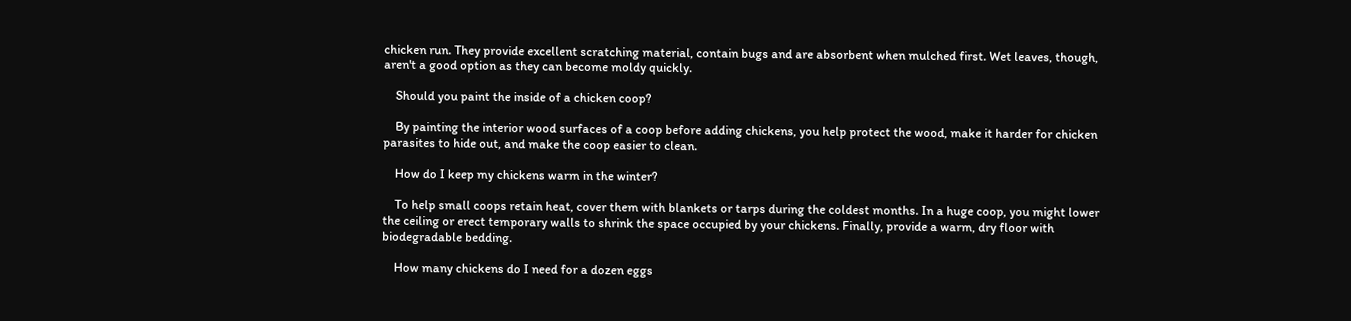chicken run. They provide excellent scratching material, contain bugs and are absorbent when mulched first. Wet leaves, though, aren't a good option as they can become moldy quickly.

    Should you paint the inside of a chicken coop?

    By painting the interior wood surfaces of a coop before adding chickens, you help protect the wood, make it harder for chicken parasites to hide out, and make the coop easier to clean.

    How do I keep my chickens warm in the winter?

    To help small coops retain heat, cover them with blankets or tarps during the coldest months. In a huge coop, you might lower the ceiling or erect temporary walls to shrink the space occupied by your chickens. Finally, provide a warm, dry floor with biodegradable bedding.

    How many chickens do I need for a dozen eggs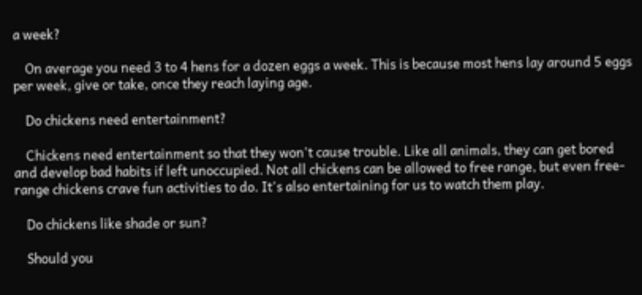a week?

    On average you need 3 to 4 hens for a dozen eggs a week. This is because most hens lay around 5 eggs per week, give or take, once they reach laying age.

    Do chickens need entertainment?

    Chickens need entertainment so that they won't cause trouble. Like all animals, they can get bored and develop bad habits if left unoccupied. Not all chickens can be allowed to free range, but even free-range chickens crave fun activities to do. It's also entertaining for us to watch them play.

    Do chickens like shade or sun?

    Should you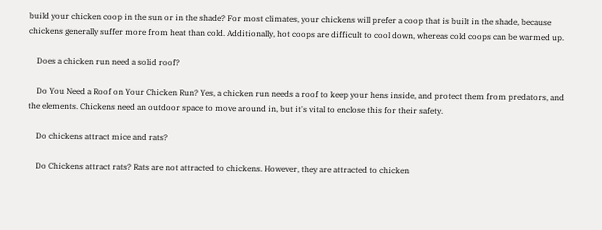build your chicken coop in the sun or in the shade? For most climates, your chickens will prefer a coop that is built in the shade, because chickens generally suffer more from heat than cold. Additionally, hot coops are difficult to cool down, whereas cold coops can be warmed up.

    Does a chicken run need a solid roof?

    Do You Need a Roof on Your Chicken Run? Yes, a chicken run needs a roof to keep your hens inside, and protect them from predators, and the elements. Chickens need an outdoor space to move around in, but it's vital to enclose this for their safety.

    Do chickens attract mice and rats?

    Do Chickens attract rats? Rats are not attracted to chickens. However, they are attracted to chicken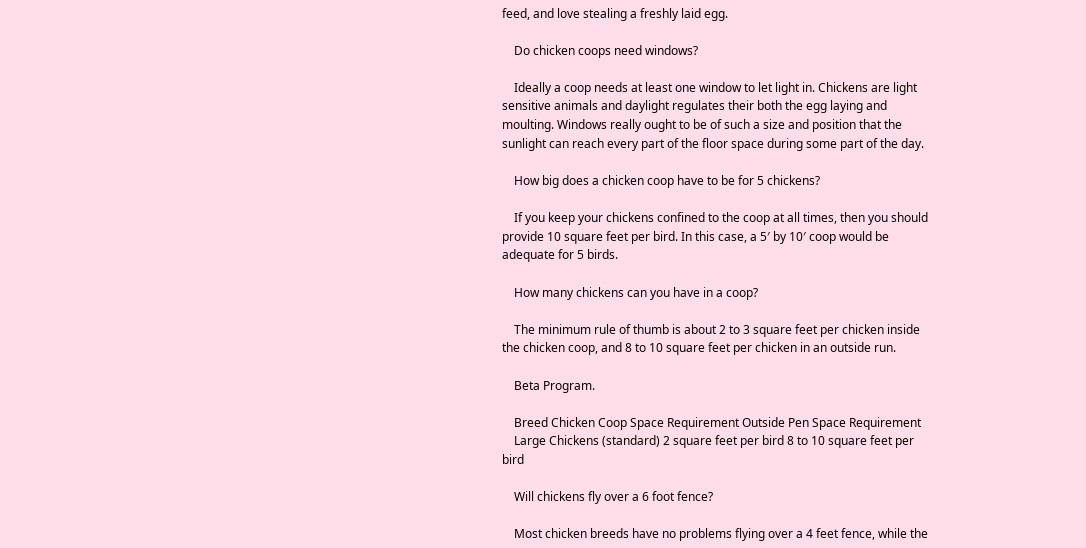feed, and love stealing a freshly laid egg.

    Do chicken coops need windows?

    Ideally a coop needs at least one window to let light in. Chickens are light sensitive animals and daylight regulates their both the egg laying and moulting. Windows really ought to be of such a size and position that the sunlight can reach every part of the floor space during some part of the day.

    How big does a chicken coop have to be for 5 chickens?

    If you keep your chickens confined to the coop at all times, then you should provide 10 square feet per bird. In this case, a 5′ by 10′ coop would be adequate for 5 birds.

    How many chickens can you have in a coop?

    The minimum rule of thumb is about 2 to 3 square feet per chicken inside the chicken coop, and 8 to 10 square feet per chicken in an outside run.

    Beta Program.

    Breed Chicken Coop Space Requirement Outside Pen Space Requirement
    Large Chickens (standard) 2 square feet per bird 8 to 10 square feet per bird

    Will chickens fly over a 6 foot fence?

    Most chicken breeds have no problems flying over a 4 feet fence, while the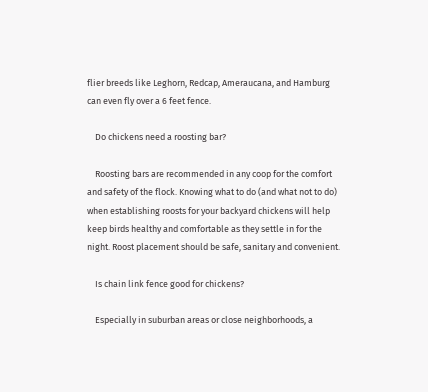flier breeds like Leghorn, Redcap, Ameraucana, and Hamburg can even fly over a 6 feet fence.

    Do chickens need a roosting bar?

    Roosting bars are recommended in any coop for the comfort and safety of the flock. Knowing what to do (and what not to do) when establishing roosts for your backyard chickens will help keep birds healthy and comfortable as they settle in for the night. Roost placement should be safe, sanitary and convenient.

    Is chain link fence good for chickens?

    Especially in suburban areas or close neighborhoods, a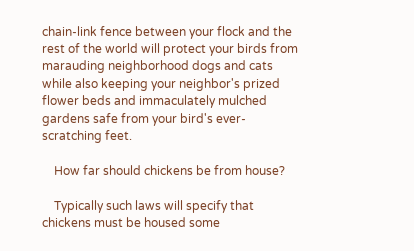chain-link fence between your flock and the rest of the world will protect your birds from marauding neighborhood dogs and cats while also keeping your neighbor's prized flower beds and immaculately mulched gardens safe from your bird's ever-scratching feet.

    How far should chickens be from house?

    Typically such laws will specify that chickens must be housed some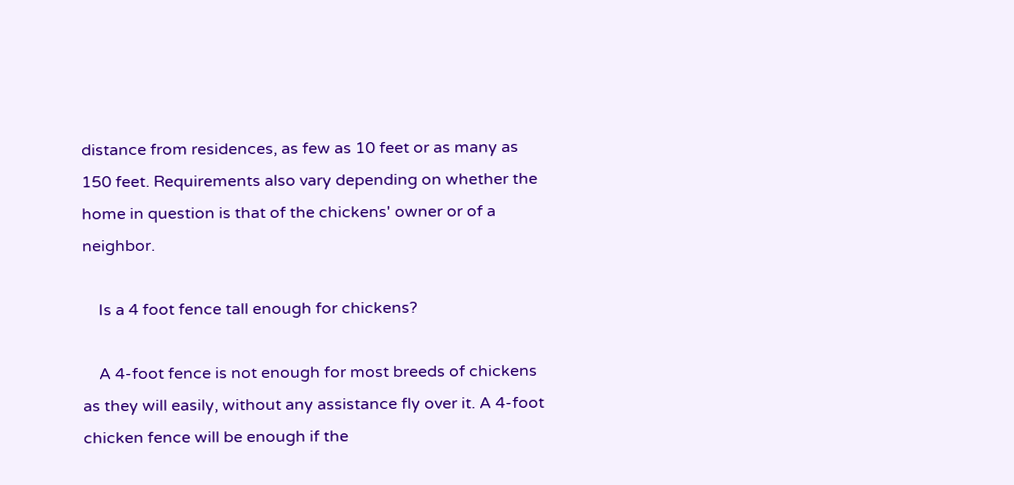distance from residences, as few as 10 feet or as many as 150 feet. Requirements also vary depending on whether the home in question is that of the chickens' owner or of a neighbor.

    Is a 4 foot fence tall enough for chickens?

    A 4-foot fence is not enough for most breeds of chickens as they will easily, without any assistance fly over it. A 4-foot chicken fence will be enough if the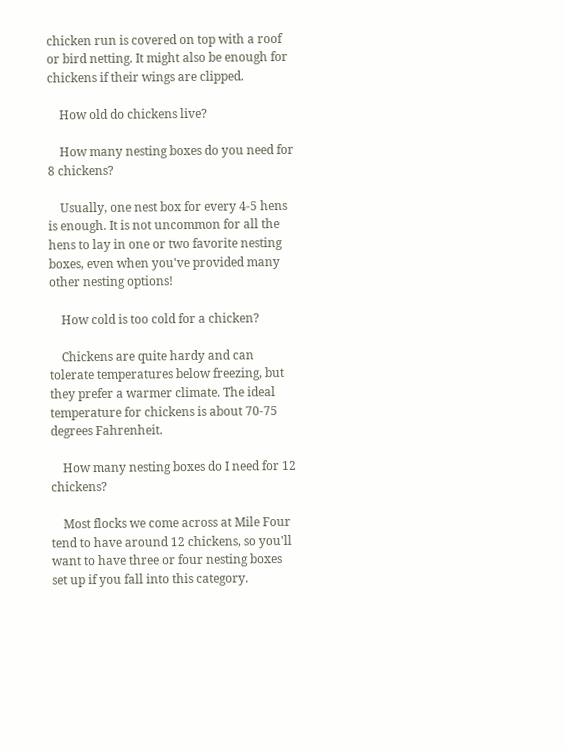chicken run is covered on top with a roof or bird netting. It might also be enough for chickens if their wings are clipped.

    How old do chickens live?

    How many nesting boxes do you need for 8 chickens?

    Usually, one nest box for every 4-5 hens is enough. It is not uncommon for all the hens to lay in one or two favorite nesting boxes, even when you've provided many other nesting options!

    How cold is too cold for a chicken?

    Chickens are quite hardy and can tolerate temperatures below freezing, but they prefer a warmer climate. The ideal temperature for chickens is about 70-75 degrees Fahrenheit.

    How many nesting boxes do I need for 12 chickens?

    Most flocks we come across at Mile Four tend to have around 12 chickens, so you'll want to have three or four nesting boxes set up if you fall into this category.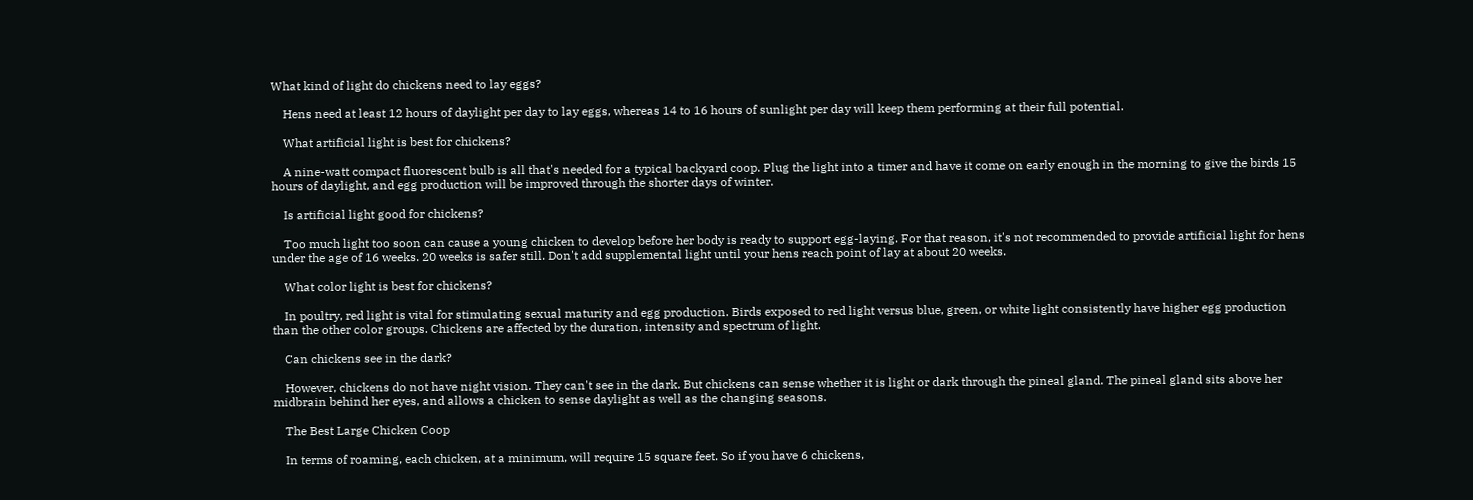What kind of light do chickens need to lay eggs?

    Hens need at least 12 hours of daylight per day to lay eggs, whereas 14 to 16 hours of sunlight per day will keep them performing at their full potential.

    What artificial light is best for chickens?

    A nine-watt compact fluorescent bulb is all that's needed for a typical backyard coop. Plug the light into a timer and have it come on early enough in the morning to give the birds 15 hours of daylight, and egg production will be improved through the shorter days of winter.

    Is artificial light good for chickens?

    Too much light too soon can cause a young chicken to develop before her body is ready to support egg-laying. For that reason, it's not recommended to provide artificial light for hens under the age of 16 weeks. 20 weeks is safer still. Don't add supplemental light until your hens reach point of lay at about 20 weeks.

    What color light is best for chickens?

    In poultry, red light is vital for stimulating sexual maturity and egg production. Birds exposed to red light versus blue, green, or white light consistently have higher egg production than the other color groups. Chickens are affected by the duration, intensity and spectrum of light.

    Can chickens see in the dark?

    However, chickens do not have night vision. They can't see in the dark. But chickens can sense whether it is light or dark through the pineal gland. The pineal gland sits above her midbrain behind her eyes, and allows a chicken to sense daylight as well as the changing seasons.

    The Best Large Chicken Coop

    In terms of roaming, each chicken, at a minimum, will require 15 square feet. So if you have 6 chickens,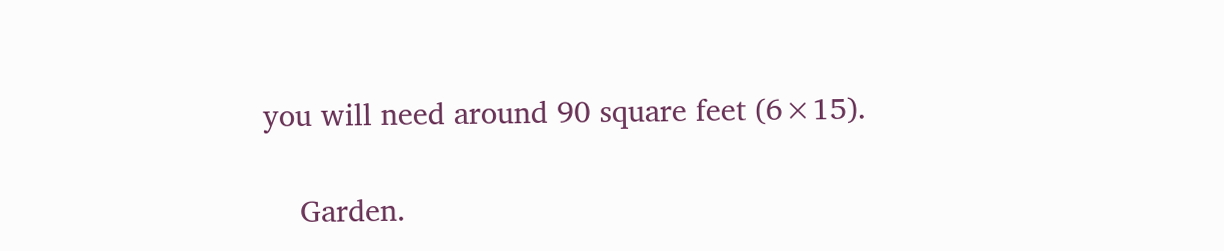you will need around 90 square feet (6×15).

    Garden.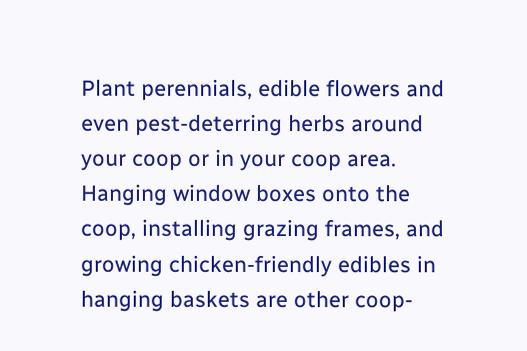Plant perennials, edible flowers and even pest-deterring herbs around your coop or in your coop area. Hanging window boxes onto the coop, installing grazing frames, and growing chicken-friendly edibles in hanging baskets are other coop-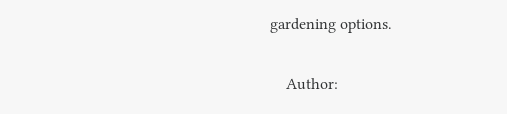gardening options.

    Author: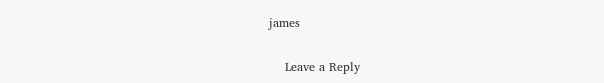james

    Leave a Reply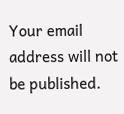Your email address will not be published.